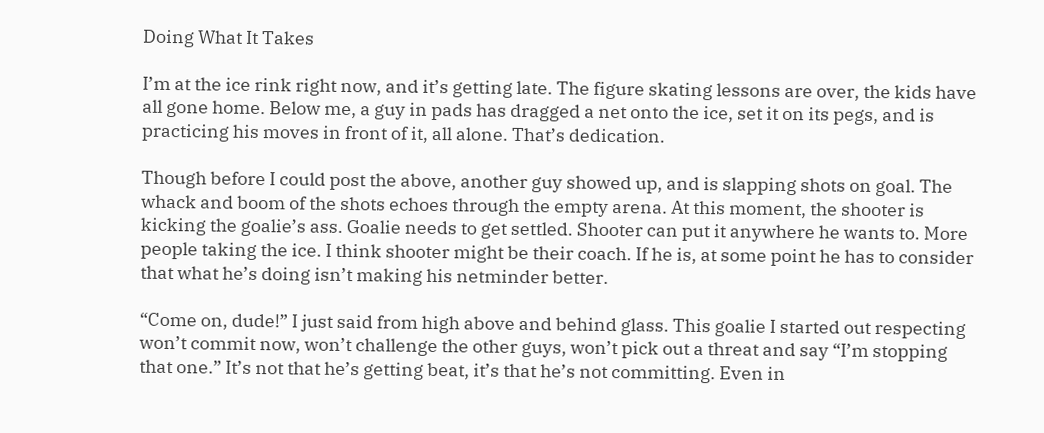Doing What It Takes

I’m at the ice rink right now, and it’s getting late. The figure skating lessons are over, the kids have all gone home. Below me, a guy in pads has dragged a net onto the ice, set it on its pegs, and is practicing his moves in front of it, all alone. That’s dedication.

Though before I could post the above, another guy showed up, and is slapping shots on goal. The whack and boom of the shots echoes through the empty arena. At this moment, the shooter is kicking the goalie’s ass. Goalie needs to get settled. Shooter can put it anywhere he wants to. More people taking the ice. I think shooter might be their coach. If he is, at some point he has to consider that what he’s doing isn’t making his netminder better.

“Come on, dude!” I just said from high above and behind glass. This goalie I started out respecting won’t commit now, won’t challenge the other guys, won’t pick out a threat and say “I’m stopping that one.” It’s not that he’s getting beat, it’s that he’s not committing. Even in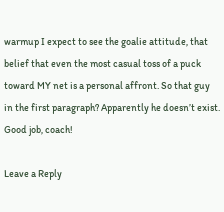warmup I expect to see the goalie attitude, that belief that even the most casual toss of a puck toward MY net is a personal affront. So that guy in the first paragraph? Apparently he doesn’t exist. Good job, coach!

Leave a Reply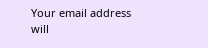Your email address will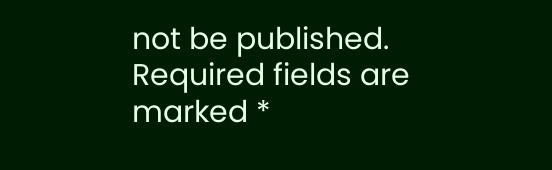not be published. Required fields are marked *